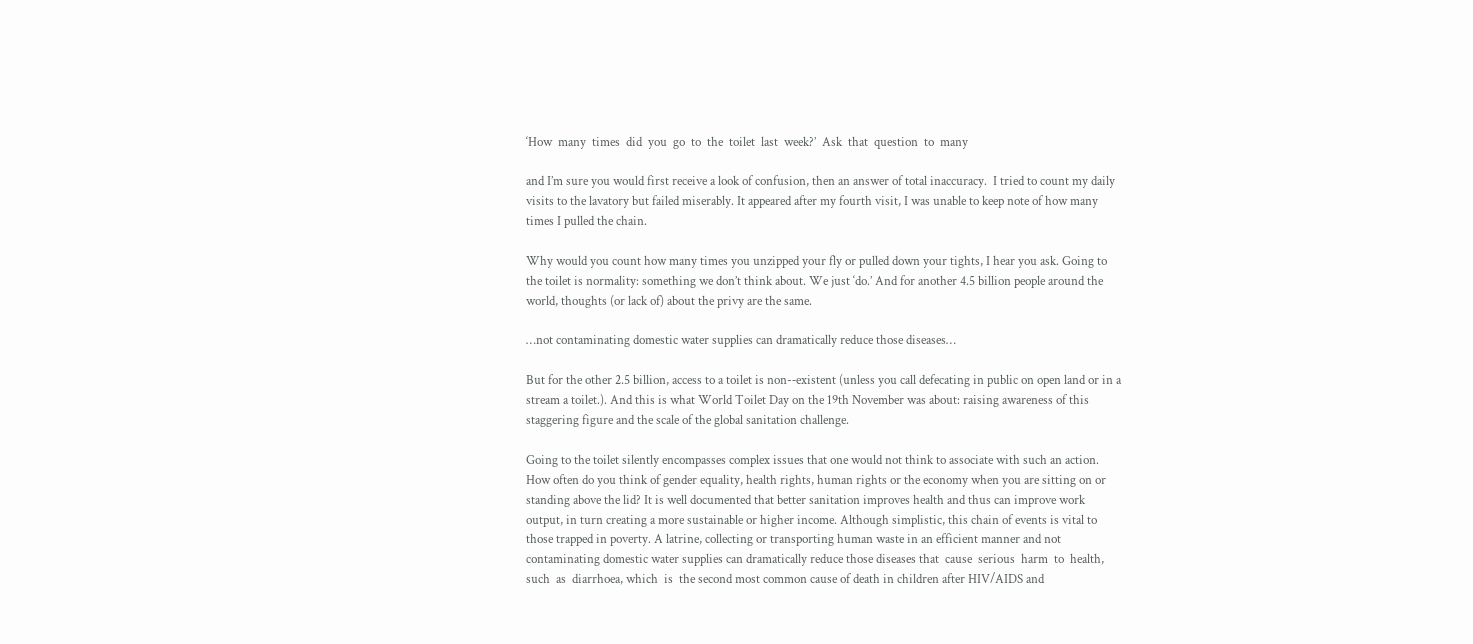‘How  many  times  did  you  go  to  the  toilet  last  week?’  Ask  that  question  to  many

and I’m sure you would first receive a look of confusion, then an answer of total inaccuracy.  I tried to count my daily visits to the lavatory but failed miserably. It appeared after my fourth visit, I was unable to keep note of how many times I pulled the chain.

Why would you count how many times you unzipped your fly or pulled down your tights, I hear you ask. Going to the toilet is normality: something we don’t think about. We just ‘do.’ And for another 4.5 billion people around the world, thoughts (or lack of) about the privy are the same.

…not contaminating domestic water supplies can dramatically reduce those diseases…

But for the other 2.5 billion, access to a toilet is non-‐existent (unless you call defecating in public on open land or in a stream a toilet.). And this is what World Toilet Day on the 19th November was about: raising awareness of this staggering figure and the scale of the global sanitation challenge.

Going to the toilet silently encompasses complex issues that one would not think to associate with such an action. How often do you think of gender equality, health rights, human rights or the economy when you are sitting on or standing above the lid? It is well documented that better sanitation improves health and thus can improve work output, in turn creating a more sustainable or higher income. Although simplistic, this chain of events is vital to those trapped in poverty. A latrine, collecting or transporting human waste in an efficient manner and not contaminating domestic water supplies can dramatically reduce those diseases that  cause  serious  harm  to  health,  such  as  diarrhoea, which  is  the second most common cause of death in children after HIV/AIDS and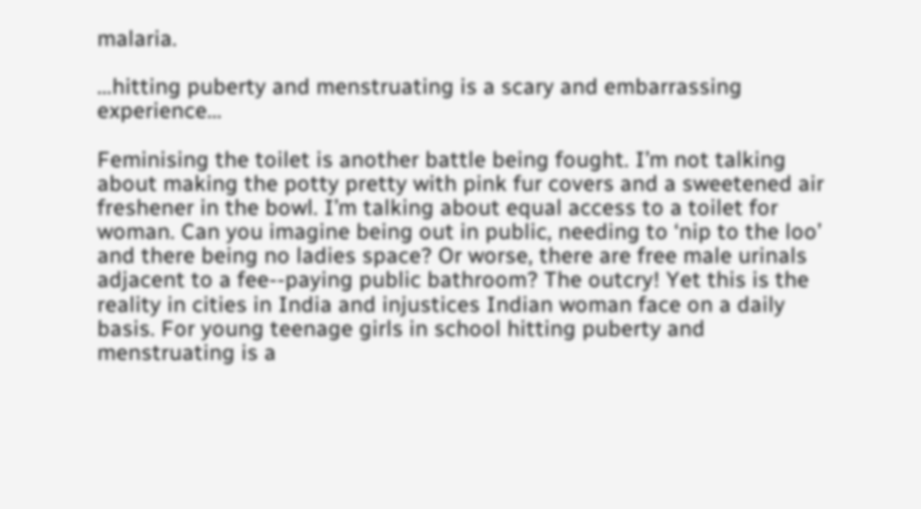malaria.

…hitting puberty and menstruating is a scary and embarrassing experience…

Feminising the toilet is another battle being fought. I’m not talking about making the potty pretty with pink fur covers and a sweetened air freshener in the bowl. I’m talking about equal access to a toilet for woman. Can you imagine being out in public, needing to ‘nip to the loo’ and there being no ladies space? Or worse, there are free male urinals adjacent to a fee-‐paying public bathroom? The outcry! Yet this is the reality in cities in India and injustices Indian woman face on a daily basis. For young teenage girls in school hitting puberty and menstruating is a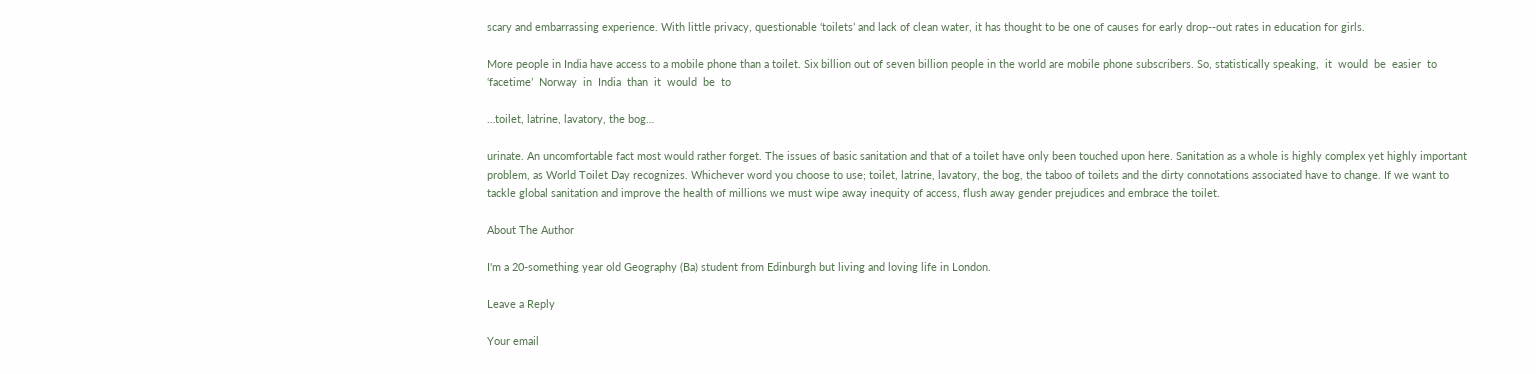scary and embarrassing experience. With little privacy, questionable ‘toilets’ and lack of clean water, it has thought to be one of causes for early drop-‐out rates in education for girls.

More people in India have access to a mobile phone than a toilet. Six billion out of seven billion people in the world are mobile phone subscribers. So, statistically speaking,  it  would  be  easier  to  ‘facetime’  Norway  in  India  than  it  would  be  to

…toilet, latrine, lavatory, the bog…

urinate. An uncomfortable fact most would rather forget. The issues of basic sanitation and that of a toilet have only been touched upon here. Sanitation as a whole is highly complex yet highly important problem, as World Toilet Day recognizes. Whichever word you choose to use; toilet, latrine, lavatory, the bog, the taboo of toilets and the dirty connotations associated have to change. If we want to tackle global sanitation and improve the health of millions we must wipe away inequity of access, flush away gender prejudices and embrace the toilet.

About The Author

I'm a 20-something year old Geography (Ba) student from Edinburgh but living and loving life in London.

Leave a Reply

Your email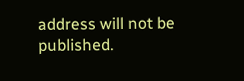address will not be published.